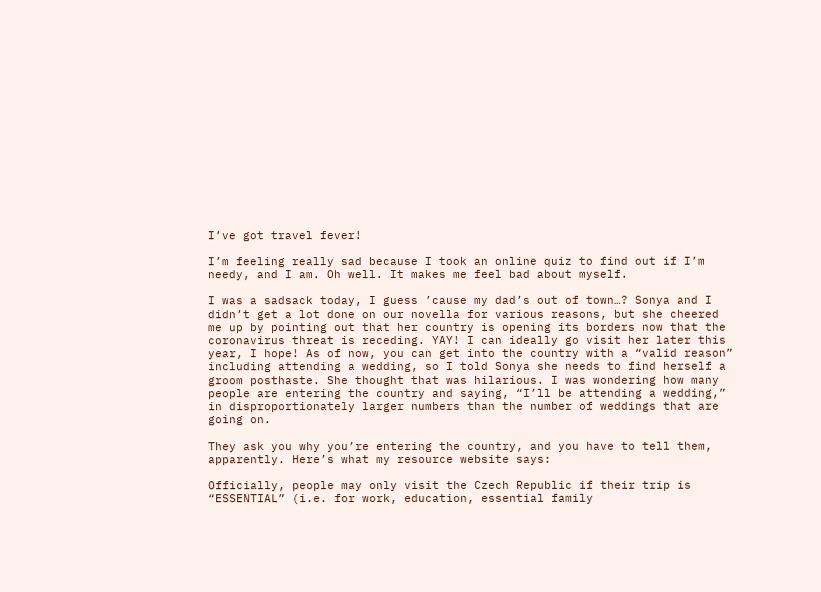I’ve got travel fever!

I’m feeling really sad because I took an online quiz to find out if I’m needy, and I am. Oh well. It makes me feel bad about myself.

I was a sadsack today, I guess ’cause my dad’s out of town…? Sonya and I didn’t get a lot done on our novella for various reasons, but she cheered me up by pointing out that her country is opening its borders now that the coronavirus threat is receding. YAY! I can ideally go visit her later this year, I hope! As of now, you can get into the country with a “valid reason” including attending a wedding, so I told Sonya she needs to find herself a groom posthaste. She thought that was hilarious. I was wondering how many people are entering the country and saying, “I’ll be attending a wedding,” in disproportionately larger numbers than the number of weddings that are going on.

They ask you why you’re entering the country, and you have to tell them, apparently. Here’s what my resource website says:

Officially, people may only visit the Czech Republic if their trip is “ESSENTIAL” (i.e. for work, education, essential family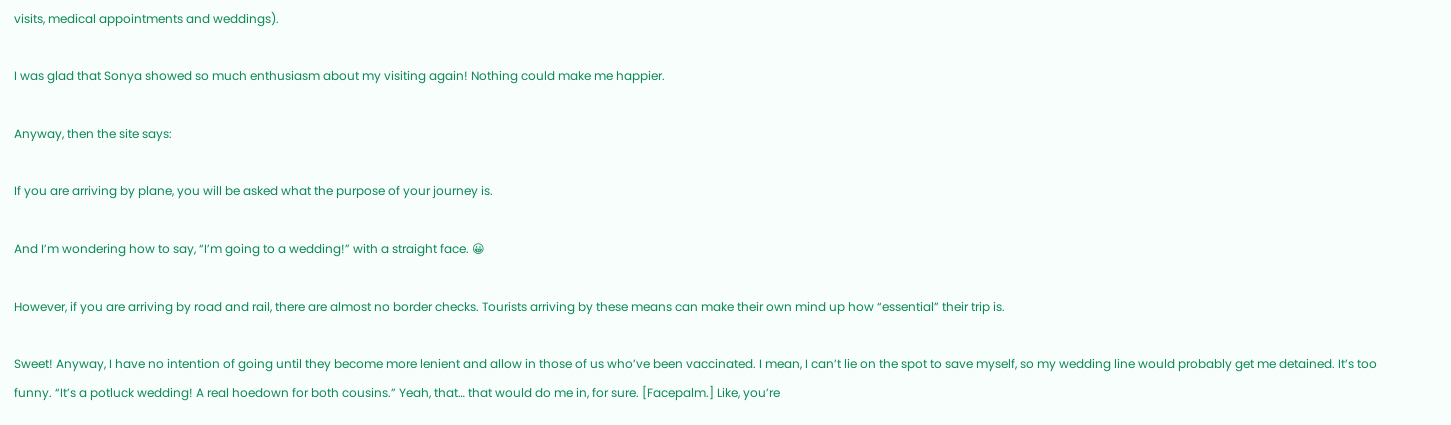visits, medical appointments and weddings).

I was glad that Sonya showed so much enthusiasm about my visiting again! Nothing could make me happier.

Anyway, then the site says:

If you are arriving by plane, you will be asked what the purpose of your journey is.

And I’m wondering how to say, “I’m going to a wedding!” with a straight face. 😀

However, if you are arriving by road and rail, there are almost no border checks. Tourists arriving by these means can make their own mind up how “essential” their trip is.

Sweet! Anyway, I have no intention of going until they become more lenient and allow in those of us who’ve been vaccinated. I mean, I can’t lie on the spot to save myself, so my wedding line would probably get me detained. It’s too funny. “It’s a potluck wedding! A real hoedown for both cousins.” Yeah, that… that would do me in, for sure. [Facepalm.] Like, you’re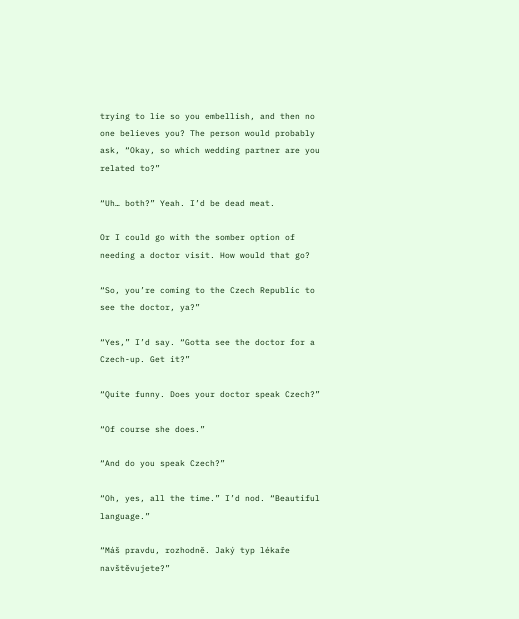trying to lie so you embellish, and then no one believes you? The person would probably ask, “Okay, so which wedding partner are you related to?”

“Uh… both?” Yeah. I’d be dead meat.

Or I could go with the somber option of needing a doctor visit. How would that go?

“So, you’re coming to the Czech Republic to see the doctor, ya?”

“Yes,” I’d say. “Gotta see the doctor for a Czech-up. Get it?”

“Quite funny. Does your doctor speak Czech?”

“Of course she does.”

“And do you speak Czech?”

“Oh, yes, all the time.” I’d nod. “Beautiful language.”

“Máš pravdu, rozhodně. Jaký typ lékaře navštěvujete?”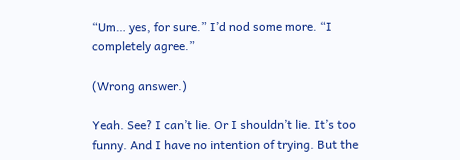“Um… yes, for sure.” I’d nod some more. “I completely agree.”

(Wrong answer.)

Yeah. See? I can’t lie. Or I shouldn’t lie. It’s too funny. And I have no intention of trying. But the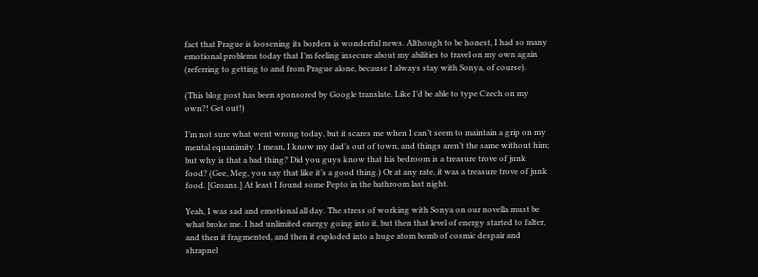fact that Prague is loosening its borders is wonderful news. Although to be honest, I had so many emotional problems today that I’m feeling insecure about my abilities to travel on my own again (referring to getting to and from Prague alone, because I always stay with Sonya, of course).

(This blog post has been sponsored by Google translate. Like I’d be able to type Czech on my own?! Get out!)

I’m not sure what went wrong today, but it scares me when I can’t seem to maintain a grip on my mental equanimity. I mean, I know my dad’s out of town, and things aren’t the same without him; but why is that a bad thing? Did you guys know that his bedroom is a treasure trove of junk food? (Gee, Meg, you say that like it’s a good thing.) Or at any rate, it was a treasure trove of junk food. [Groans.] At least I found some Pepto in the bathroom last night.

Yeah, I was sad and emotional all day. The stress of working with Sonya on our novella must be what broke me. I had unlimited energy going into it, but then that level of energy started to falter, and then it fragmented, and then it exploded into a huge atom bomb of cosmic despair and shrapnel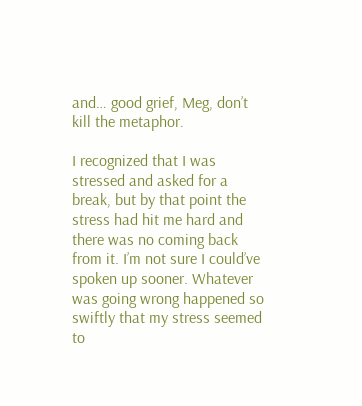and… good grief, Meg, don’t kill the metaphor.

I recognized that I was stressed and asked for a break, but by that point the stress had hit me hard and there was no coming back from it. I’m not sure I could’ve spoken up sooner. Whatever was going wrong happened so swiftly that my stress seemed to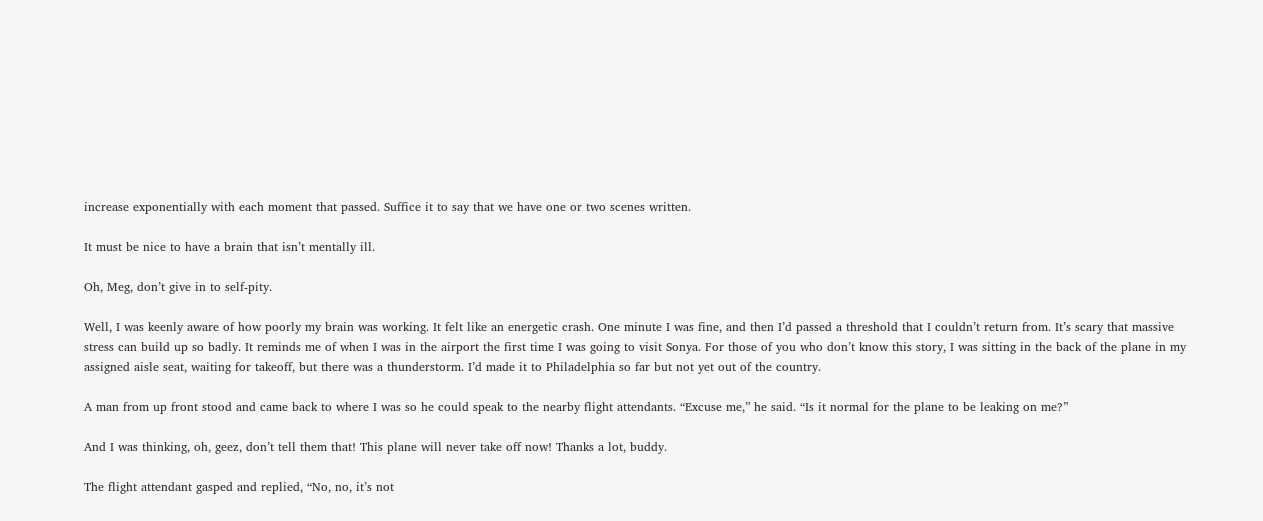increase exponentially with each moment that passed. Suffice it to say that we have one or two scenes written.

It must be nice to have a brain that isn’t mentally ill.

Oh, Meg, don’t give in to self-pity.

Well, I was keenly aware of how poorly my brain was working. It felt like an energetic crash. One minute I was fine, and then I’d passed a threshold that I couldn’t return from. It’s scary that massive stress can build up so badly. It reminds me of when I was in the airport the first time I was going to visit Sonya. For those of you who don’t know this story, I was sitting in the back of the plane in my assigned aisle seat, waiting for takeoff, but there was a thunderstorm. I’d made it to Philadelphia so far but not yet out of the country.

A man from up front stood and came back to where I was so he could speak to the nearby flight attendants. “Excuse me,” he said. “Is it normal for the plane to be leaking on me?”

And I was thinking, oh, geez, don’t tell them that! This plane will never take off now! Thanks a lot, buddy.

The flight attendant gasped and replied, “No, no, it’s not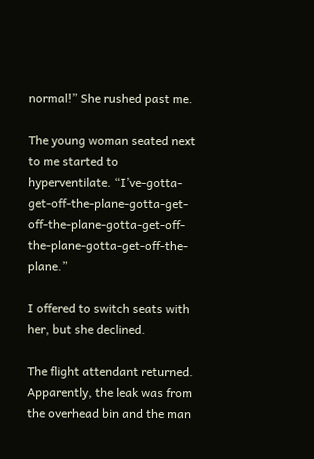normal!” She rushed past me.

The young woman seated next to me started to hyperventilate. “I’ve-gotta-get-off-the-plane-gotta-get-off-the-plane-gotta-get-off-the-plane-gotta-get-off-the-plane.”

I offered to switch seats with her, but she declined.

The flight attendant returned. Apparently, the leak was from the overhead bin and the man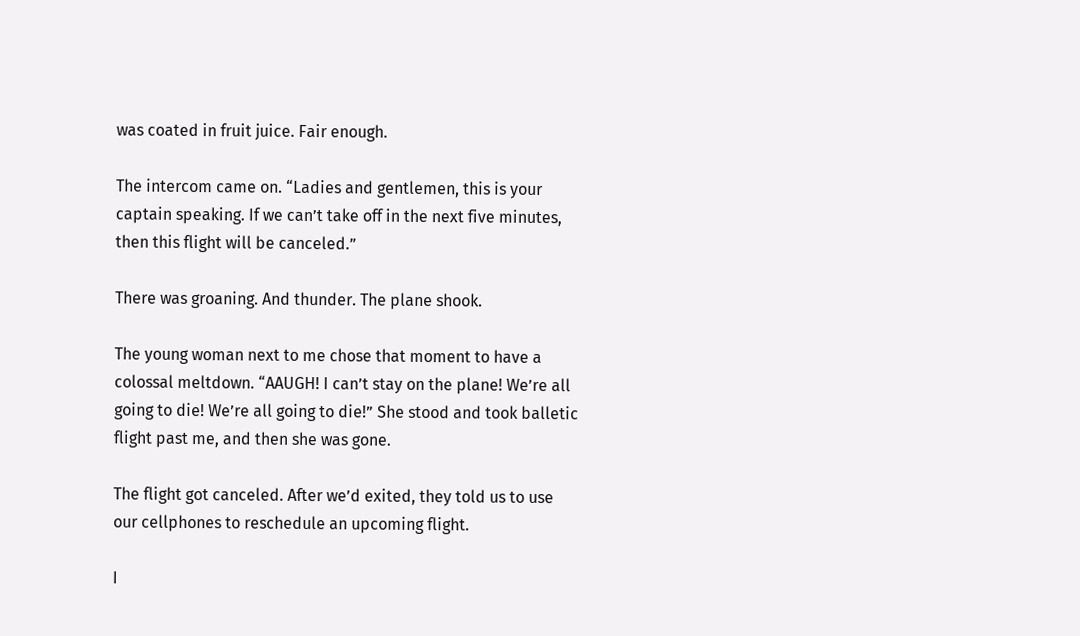was coated in fruit juice. Fair enough.

The intercom came on. “Ladies and gentlemen, this is your captain speaking. If we can’t take off in the next five minutes, then this flight will be canceled.”

There was groaning. And thunder. The plane shook.

The young woman next to me chose that moment to have a colossal meltdown. “AAUGH! I can’t stay on the plane! We’re all going to die! We’re all going to die!” She stood and took balletic flight past me, and then she was gone.

The flight got canceled. After we’d exited, they told us to use our cellphones to reschedule an upcoming flight.

I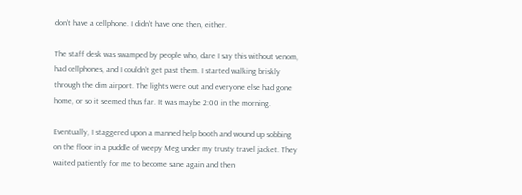don’t have a cellphone. I didn’t have one then, either.

The staff desk was swamped by people who, dare I say this without venom, had cellphones, and I couldn’t get past them. I started walking briskly through the dim airport. The lights were out and everyone else had gone home, or so it seemed thus far. It was maybe 2:00 in the morning.

Eventually, I staggered upon a manned help booth and wound up sobbing on the floor in a puddle of weepy Meg under my trusty travel jacket. They waited patiently for me to become sane again and then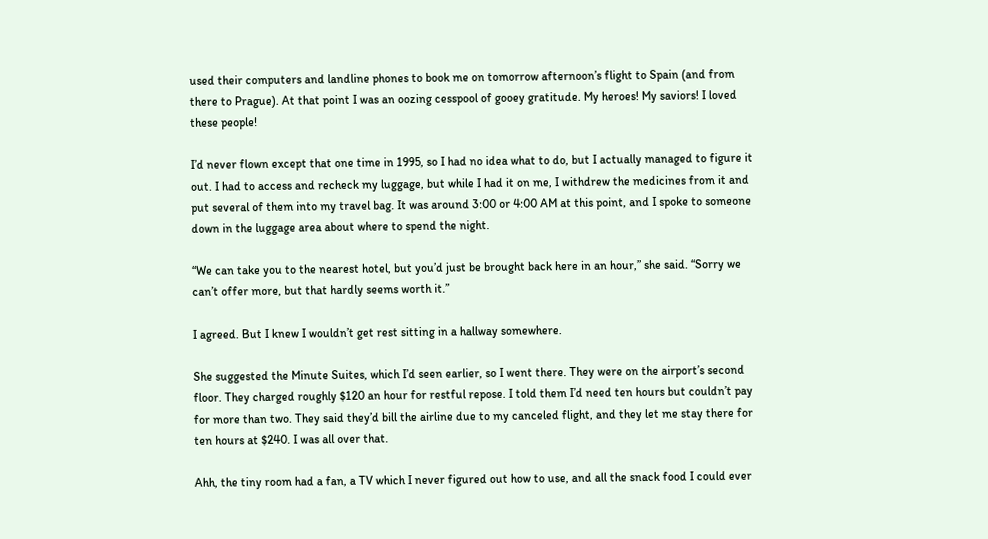used their computers and landline phones to book me on tomorrow afternoon’s flight to Spain (and from there to Prague). At that point I was an oozing cesspool of gooey gratitude. My heroes! My saviors! I loved these people!

I’d never flown except that one time in 1995, so I had no idea what to do, but I actually managed to figure it out. I had to access and recheck my luggage, but while I had it on me, I withdrew the medicines from it and put several of them into my travel bag. It was around 3:00 or 4:00 AM at this point, and I spoke to someone down in the luggage area about where to spend the night.

“We can take you to the nearest hotel, but you’d just be brought back here in an hour,” she said. “Sorry we can’t offer more, but that hardly seems worth it.”

I agreed. But I knew I wouldn’t get rest sitting in a hallway somewhere.

She suggested the Minute Suites, which I’d seen earlier, so I went there. They were on the airport’s second floor. They charged roughly $120 an hour for restful repose. I told them I’d need ten hours but couldn’t pay for more than two. They said they’d bill the airline due to my canceled flight, and they let me stay there for ten hours at $240. I was all over that.

Ahh, the tiny room had a fan, a TV which I never figured out how to use, and all the snack food I could ever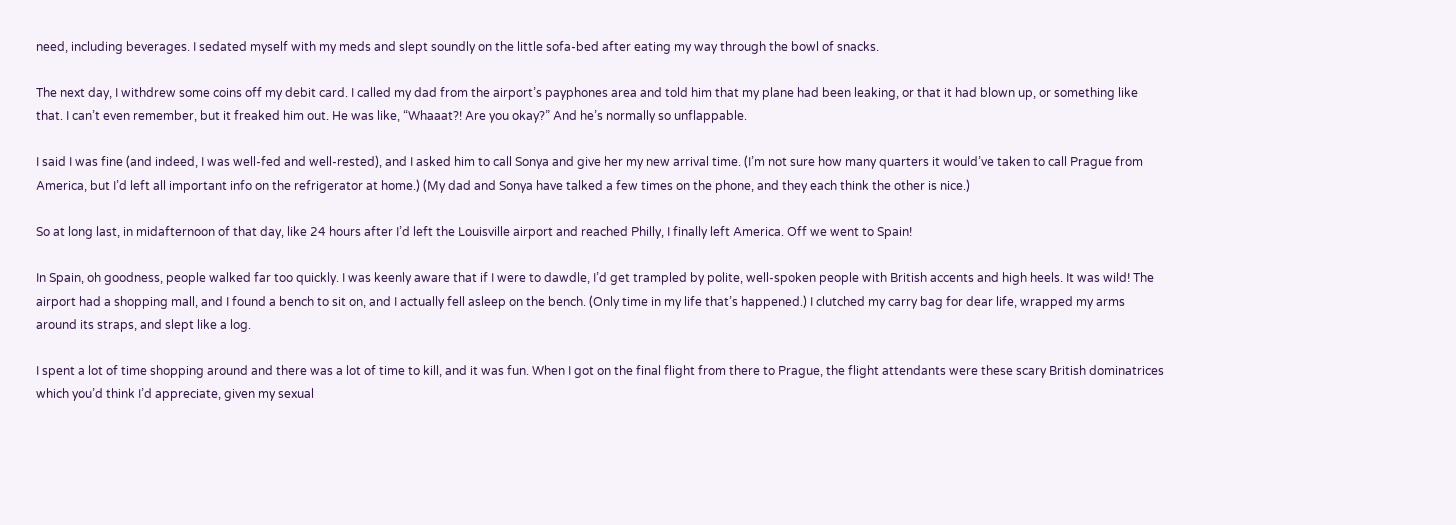need, including beverages. I sedated myself with my meds and slept soundly on the little sofa-bed after eating my way through the bowl of snacks.

The next day, I withdrew some coins off my debit card. I called my dad from the airport’s payphones area and told him that my plane had been leaking, or that it had blown up, or something like that. I can’t even remember, but it freaked him out. He was like, “Whaaat?! Are you okay?” And he’s normally so unflappable.

I said I was fine (and indeed, I was well-fed and well-rested), and I asked him to call Sonya and give her my new arrival time. (I’m not sure how many quarters it would’ve taken to call Prague from America, but I’d left all important info on the refrigerator at home.) (My dad and Sonya have talked a few times on the phone, and they each think the other is nice.)

So at long last, in midafternoon of that day, like 24 hours after I’d left the Louisville airport and reached Philly, I finally left America. Off we went to Spain!

In Spain, oh goodness, people walked far too quickly. I was keenly aware that if I were to dawdle, I’d get trampled by polite, well-spoken people with British accents and high heels. It was wild! The airport had a shopping mall, and I found a bench to sit on, and I actually fell asleep on the bench. (Only time in my life that’s happened.) I clutched my carry bag for dear life, wrapped my arms around its straps, and slept like a log.

I spent a lot of time shopping around and there was a lot of time to kill, and it was fun. When I got on the final flight from there to Prague, the flight attendants were these scary British dominatrices which you’d think I’d appreciate, given my sexual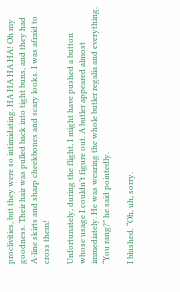proclivities, but they were so intimidating. HA HA HA HA! Oh my goodness. Their hair was pulled back into tight buns, and they had A-line skirts and sharp cheekbones and scary looks. I was afraid to cross them!

Unfortunately, during the flight, I might have pushed a button whose usage I couldn’t figure out. A butler appeared almost immediately. He was wearing the whole butler regalia and everything. “You rang?” he said pointedly.

I blushed. “Oh, uh, sorry.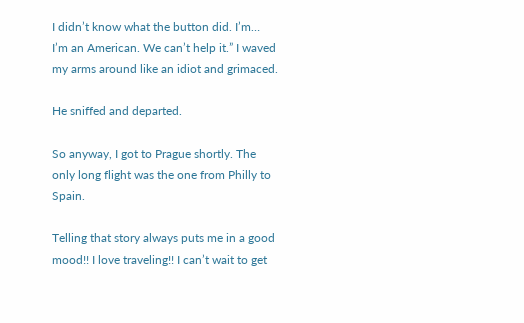I didn’t know what the button did. I’m… I’m an American. We can’t help it.” I waved my arms around like an idiot and grimaced.

He sniffed and departed.

So anyway, I got to Prague shortly. The only long flight was the one from Philly to Spain.

Telling that story always puts me in a good mood!! I love traveling!! I can’t wait to get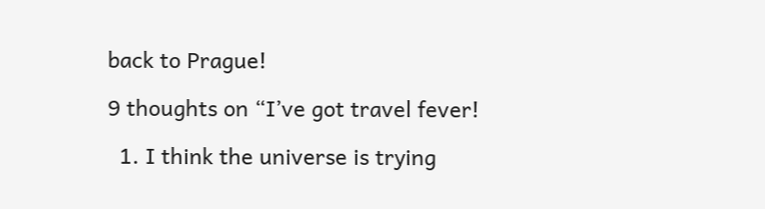back to Prague!

9 thoughts on “I’ve got travel fever!

  1. I think the universe is trying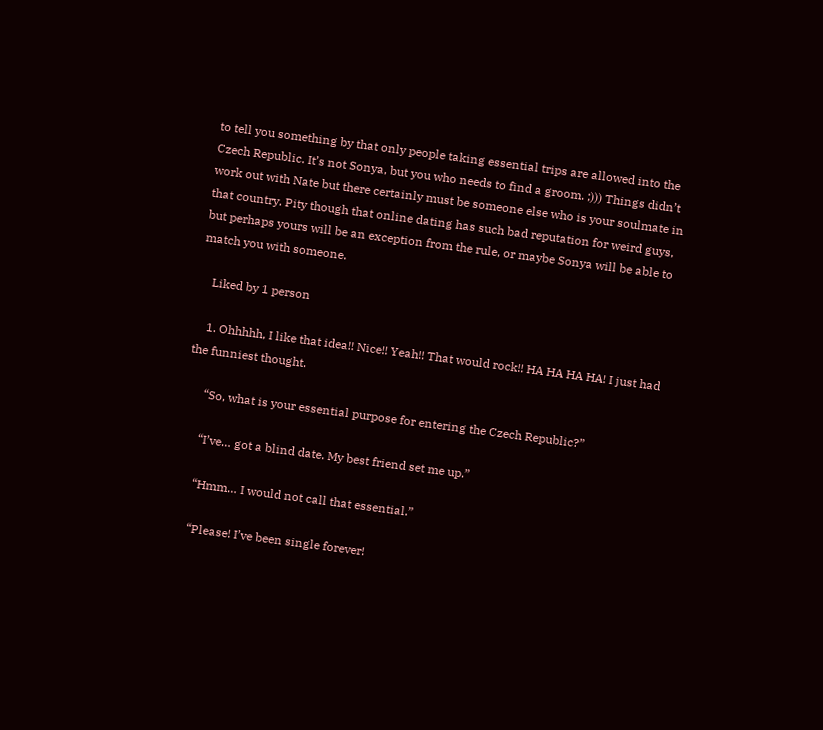to tell you something by that only people taking essential trips are allowed into the Czech Republic. It’s not Sonya, but you who needs to find a groom. ;))) Things didn’t work out with Nate but there certainly must be someone else who is your soulmate in that country. Pity though that online dating has such bad reputation for weird guys, but perhaps yours will be an exception from the rule, or maybe Sonya will be able to match you with someone.

    Liked by 1 person

    1. Ohhhhh, I like that idea!! Nice!! Yeah!! That would rock!! HA HA HA HA! I just had the funniest thought.

      “So, what is your essential purpose for entering the Czech Republic?”

      “I’ve… got a blind date. My best friend set me up.”

      “Hmm… I would not call that essential.”

      “Please! I’ve been single forever!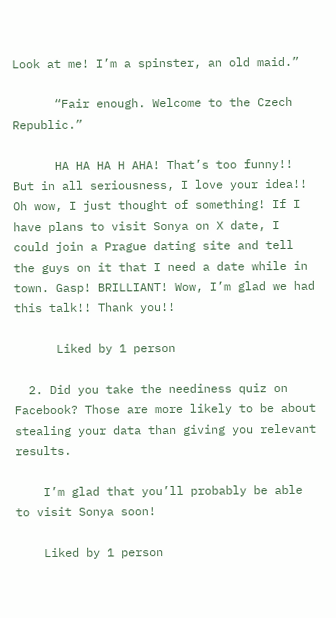Look at me! I’m a spinster, an old maid.”

      “Fair enough. Welcome to the Czech Republic.”

      HA HA HA H AHA! That’s too funny!! But in all seriousness, I love your idea!! Oh wow, I just thought of something! If I have plans to visit Sonya on X date, I could join a Prague dating site and tell the guys on it that I need a date while in town. Gasp! BRILLIANT! Wow, I’m glad we had this talk!! Thank you!!

      Liked by 1 person

  2. Did you take the neediness quiz on Facebook? Those are more likely to be about stealing your data than giving you relevant results.

    I’m glad that you’ll probably be able to visit Sonya soon!

    Liked by 1 person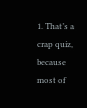1. That’s a crap quiz, because most of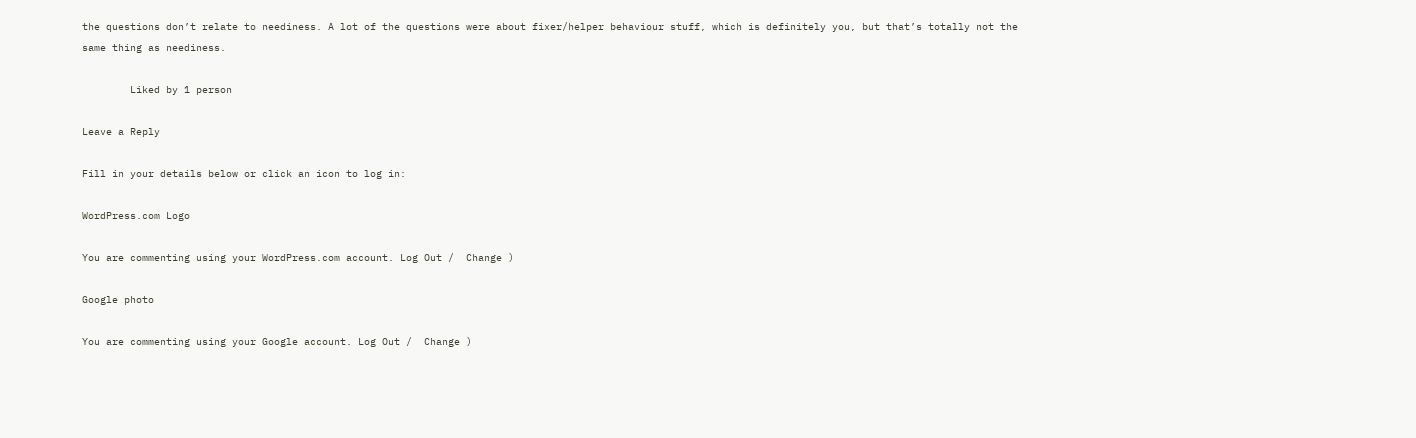the questions don’t relate to neediness. A lot of the questions were about fixer/helper behaviour stuff, which is definitely you, but that’s totally not the same thing as neediness.

        Liked by 1 person

Leave a Reply

Fill in your details below or click an icon to log in:

WordPress.com Logo

You are commenting using your WordPress.com account. Log Out /  Change )

Google photo

You are commenting using your Google account. Log Out /  Change )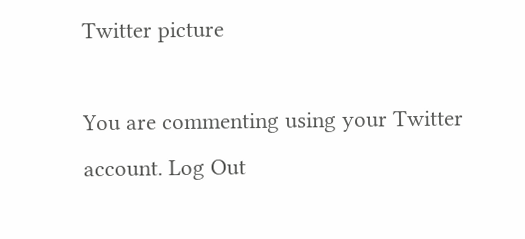Twitter picture

You are commenting using your Twitter account. Log Out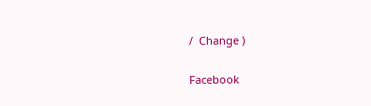/  Change )

Facebook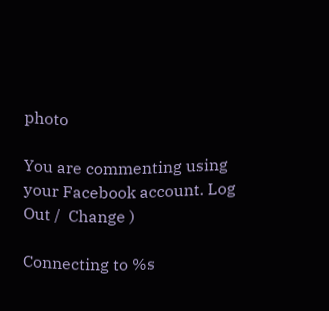photo

You are commenting using your Facebook account. Log Out /  Change )

Connecting to %s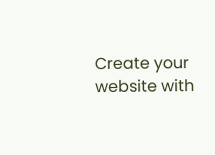Create your website with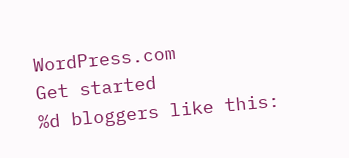WordPress.com
Get started
%d bloggers like this: